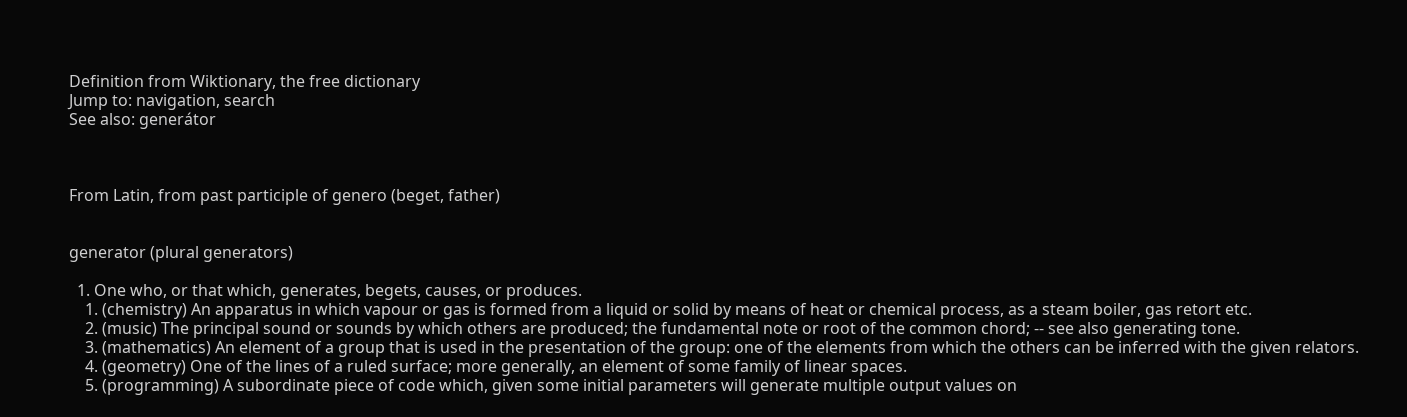Definition from Wiktionary, the free dictionary
Jump to: navigation, search
See also: generátor



From Latin, from past participle of genero (beget, father)


generator (plural generators)

  1. One who, or that which, generates, begets, causes, or produces.
    1. (chemistry) An apparatus in which vapour or gas is formed from a liquid or solid by means of heat or chemical process, as a steam boiler, gas retort etc.
    2. (music) The principal sound or sounds by which others are produced; the fundamental note or root of the common chord; -- see also generating tone.
    3. (mathematics) An element of a group that is used in the presentation of the group: one of the elements from which the others can be inferred with the given relators.
    4. (geometry) One of the lines of a ruled surface; more generally, an element of some family of linear spaces.
    5. (programming) A subordinate piece of code which, given some initial parameters will generate multiple output values on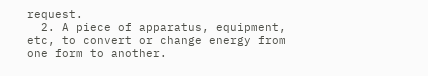request.
  2. A piece of apparatus, equipment, etc, to convert or change energy from one form to another.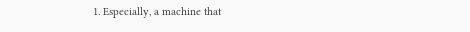1. Especially, a machine that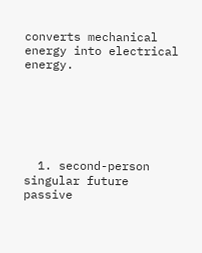converts mechanical energy into electrical energy.






  1. second-person singular future passive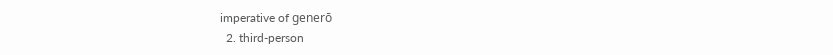imperative of generō
  2. third-person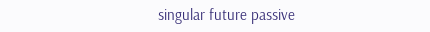singular future passive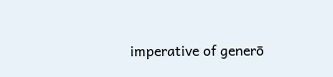imperative of generō